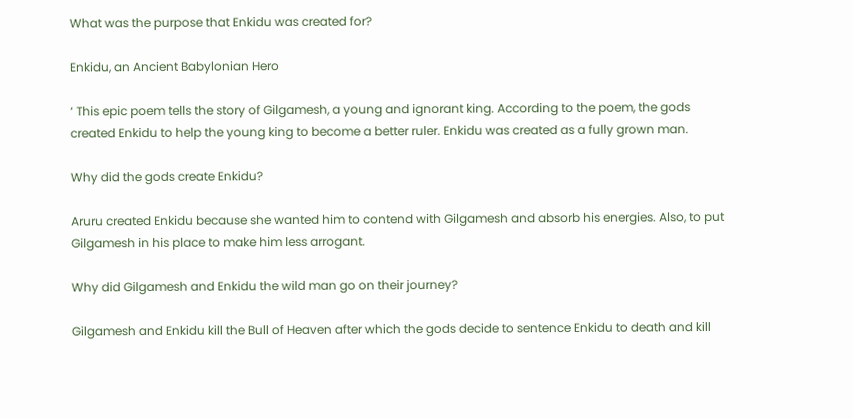What was the purpose that Enkidu was created for?

Enkidu, an Ancient Babylonian Hero

‘ This epic poem tells the story of Gilgamesh, a young and ignorant king. According to the poem, the gods created Enkidu to help the young king to become a better ruler. Enkidu was created as a fully grown man.

Why did the gods create Enkidu?

Aruru created Enkidu because she wanted him to contend with Gilgamesh and absorb his energies. Also, to put Gilgamesh in his place to make him less arrogant.

Why did Gilgamesh and Enkidu the wild man go on their journey?

Gilgamesh and Enkidu kill the Bull of Heaven after which the gods decide to sentence Enkidu to death and kill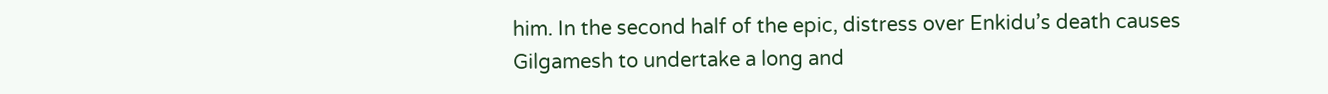him. In the second half of the epic, distress over Enkidu’s death causes Gilgamesh to undertake a long and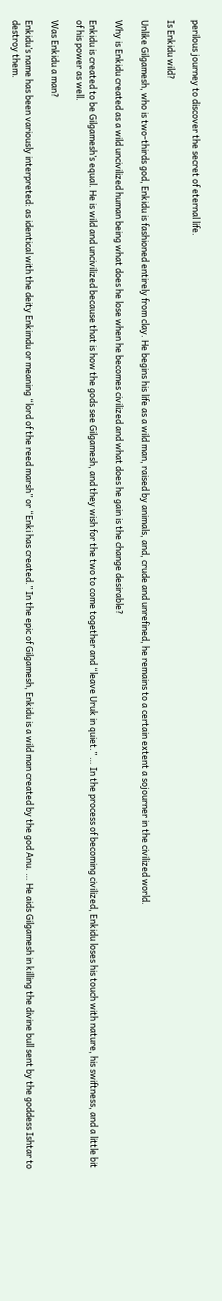perilous journey to discover the secret of eternal life.

Is Enkidu wild?

Unlike Gilgamesh, who is two-thirds god, Enkidu is fashioned entirely from clay. He begins his life as a wild man, raised by animals, and, crude and unrefined, he remains to a certain extent a sojourner in the civilized world.

Why is Enkidu created as a wild uncivilized human being what does he lose when he becomes civilized and what does he gain is the change desirable?

Enkidu is created to be Gilgamesh’s equal. He is wild and uncivilized because that is how the gods see Gilgamesh, and they wish for the two to come together and “leave Uruk in quiet.” … In the process of becoming civilized, Enkidu loses his touch with nature, his swiftness, and a little bit of his power as well.

Was Enkidu a man?

Enkidu’s name has been variously interpreted: as identical with the deity Enkimdu or meaning “lord of the reed marsh” or “Enki has created.” In the epic of Gilgamesh, Enkidu is a wild man created by the god Anu. … He aids Gilgamesh in killing the divine bull sent by the goddess Ishtar to destroy them.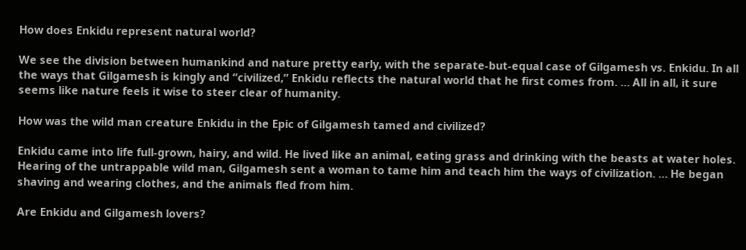How does Enkidu represent natural world?

We see the division between humankind and nature pretty early, with the separate-but-equal case of Gilgamesh vs. Enkidu. In all the ways that Gilgamesh is kingly and “civilized,” Enkidu reflects the natural world that he first comes from. … All in all, it sure seems like nature feels it wise to steer clear of humanity.

How was the wild man creature Enkidu in the Epic of Gilgamesh tamed and civilized?

Enkidu came into life full-grown, hairy, and wild. He lived like an animal, eating grass and drinking with the beasts at water holes. Hearing of the untrappable wild man, Gilgamesh sent a woman to tame him and teach him the ways of civilization. … He began shaving and wearing clothes, and the animals fled from him.

Are Enkidu and Gilgamesh lovers?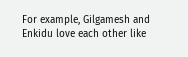For example, Gilgamesh and Enkidu love each other like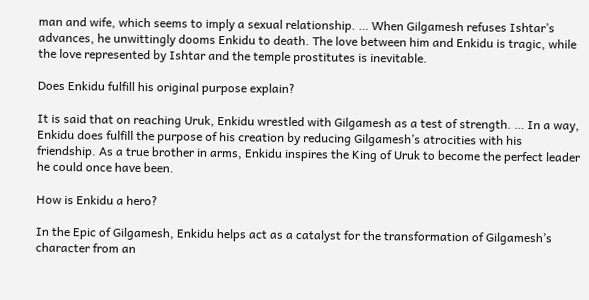man and wife, which seems to imply a sexual relationship. … When Gilgamesh refuses Ishtar’s advances, he unwittingly dooms Enkidu to death. The love between him and Enkidu is tragic, while the love represented by Ishtar and the temple prostitutes is inevitable.

Does Enkidu fulfill his original purpose explain?

It is said that on reaching Uruk, Enkidu wrestled with Gilgamesh as a test of strength. … In a way, Enkidu does fulfill the purpose of his creation by reducing Gilgamesh’s atrocities with his friendship. As a true brother in arms, Enkidu inspires the King of Uruk to become the perfect leader he could once have been.

How is Enkidu a hero?

In the Epic of Gilgamesh, Enkidu helps act as a catalyst for the transformation of Gilgamesh’s character from an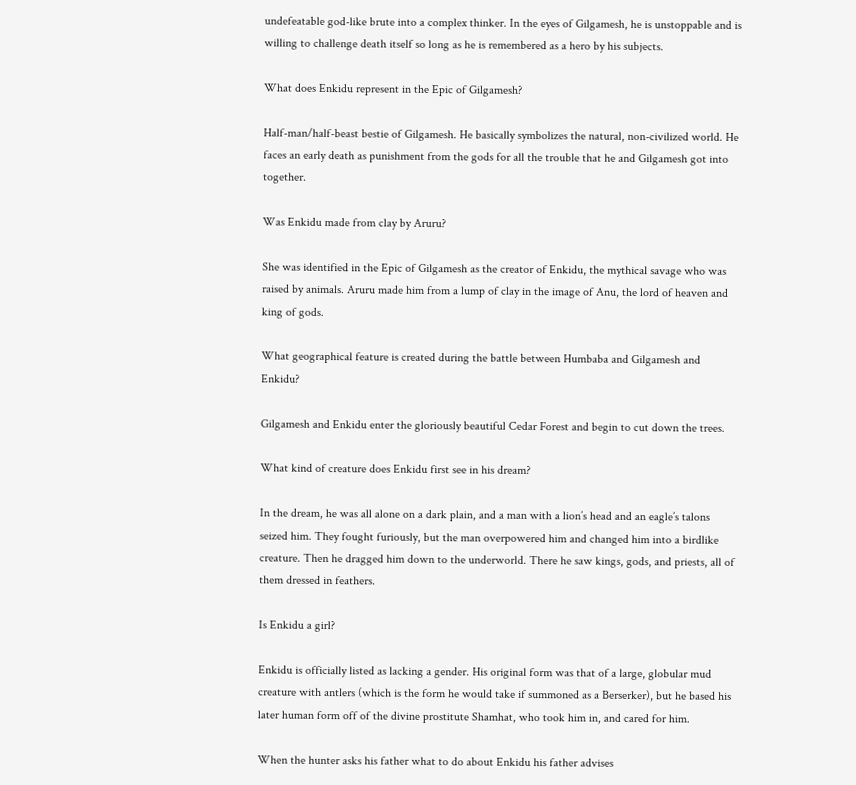undefeatable god-like brute into a complex thinker. In the eyes of Gilgamesh, he is unstoppable and is willing to challenge death itself so long as he is remembered as a hero by his subjects.

What does Enkidu represent in the Epic of Gilgamesh?

Half-man/half-beast bestie of Gilgamesh. He basically symbolizes the natural, non-civilized world. He faces an early death as punishment from the gods for all the trouble that he and Gilgamesh got into together.

Was Enkidu made from clay by Aruru?

She was identified in the Epic of Gilgamesh as the creator of Enkidu, the mythical savage who was raised by animals. Aruru made him from a lump of clay in the image of Anu, the lord of heaven and king of gods.

What geographical feature is created during the battle between Humbaba and Gilgamesh and Enkidu?

Gilgamesh and Enkidu enter the gloriously beautiful Cedar Forest and begin to cut down the trees.

What kind of creature does Enkidu first see in his dream?

In the dream, he was all alone on a dark plain, and a man with a lion’s head and an eagle’s talons seized him. They fought furiously, but the man overpowered him and changed him into a birdlike creature. Then he dragged him down to the underworld. There he saw kings, gods, and priests, all of them dressed in feathers.

Is Enkidu a girl?

Enkidu is officially listed as lacking a gender. His original form was that of a large, globular mud creature with antlers (which is the form he would take if summoned as a Berserker), but he based his later human form off of the divine prostitute Shamhat, who took him in, and cared for him.

When the hunter asks his father what to do about Enkidu his father advises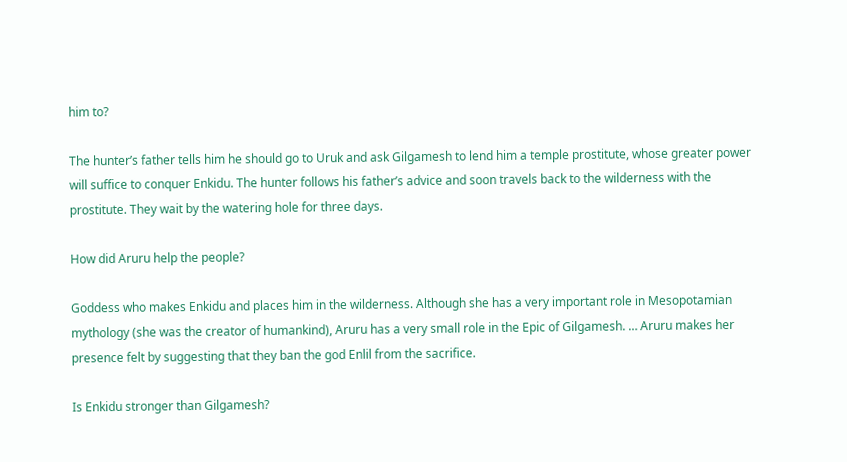him to?

The hunter’s father tells him he should go to Uruk and ask Gilgamesh to lend him a temple prostitute, whose greater power will suffice to conquer Enkidu. The hunter follows his father’s advice and soon travels back to the wilderness with the prostitute. They wait by the watering hole for three days.

How did Aruru help the people?

Goddess who makes Enkidu and places him in the wilderness. Although she has a very important role in Mesopotamian mythology (she was the creator of humankind), Aruru has a very small role in the Epic of Gilgamesh. … Aruru makes her presence felt by suggesting that they ban the god Enlil from the sacrifice.

Is Enkidu stronger than Gilgamesh?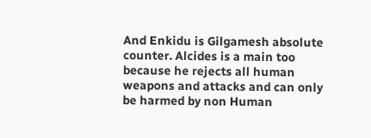And Enkidu is Gilgamesh absolute counter. Alcides is a main too because he rejects all human weapons and attacks and can only be harmed by non Human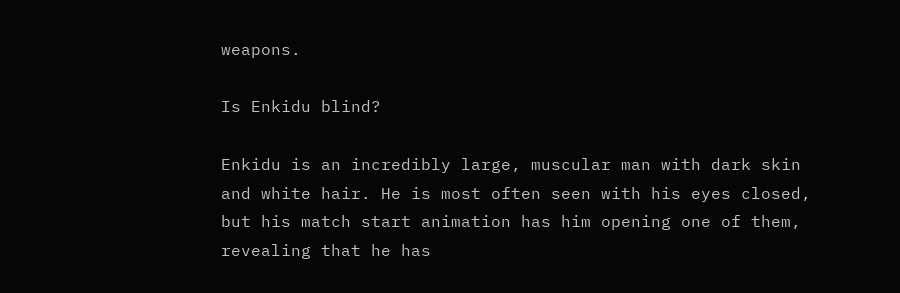weapons.

Is Enkidu blind?

Enkidu is an incredibly large, muscular man with dark skin and white hair. He is most often seen with his eyes closed, but his match start animation has him opening one of them, revealing that he has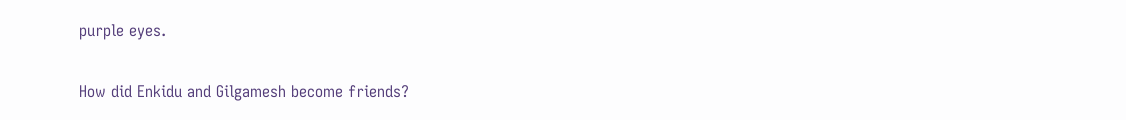purple eyes.

How did Enkidu and Gilgamesh become friends?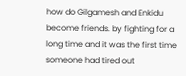how do Gilgamesh and Enkidu become friends. by fighting for a long time and it was the first time someone had tired out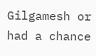Gilgamesh or had a chance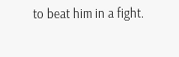to beat him in a fight.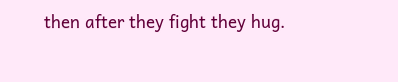then after they fight they hug.